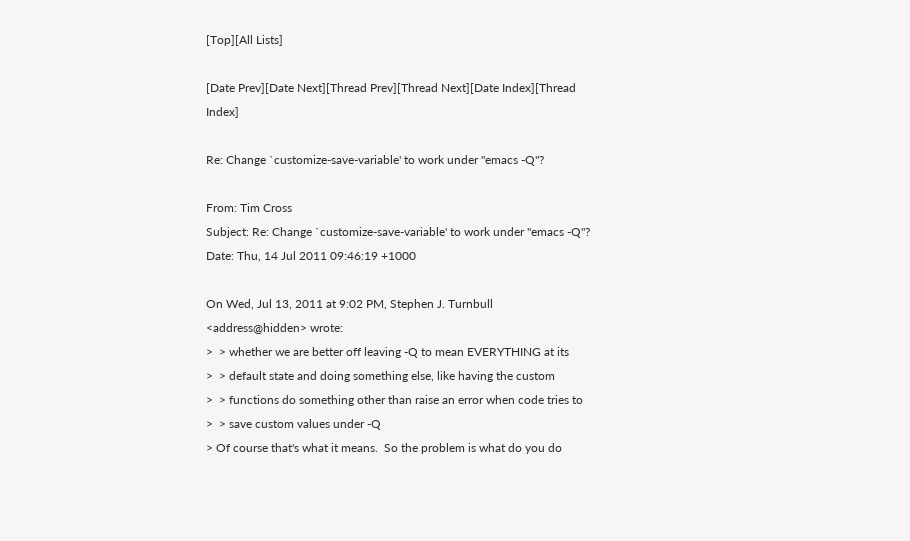[Top][All Lists]

[Date Prev][Date Next][Thread Prev][Thread Next][Date Index][Thread Index]

Re: Change `customize-save-variable' to work under "emacs -Q"?

From: Tim Cross
Subject: Re: Change `customize-save-variable' to work under "emacs -Q"?
Date: Thu, 14 Jul 2011 09:46:19 +1000

On Wed, Jul 13, 2011 at 9:02 PM, Stephen J. Turnbull <address@hidden> wrote:
>  > whether we are better off leaving -Q to mean EVERYTHING at its
>  > default state and doing something else, like having the custom
>  > functions do something other than raise an error when code tries to
>  > save custom values under -Q
> Of course that's what it means.  So the problem is what do you do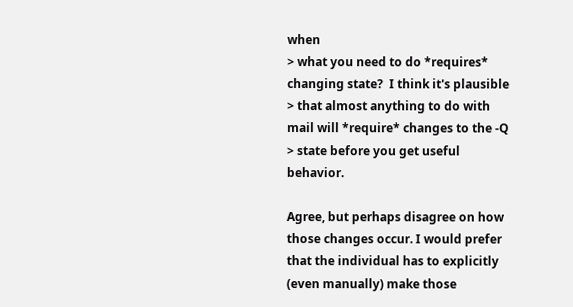when
> what you need to do *requires* changing state?  I think it's plausible
> that almost anything to do with mail will *require* changes to the -Q
> state before you get useful behavior.

Agree, but perhaps disagree on how those changes occur. I would prefer
that the individual has to explicitly (even manually) make those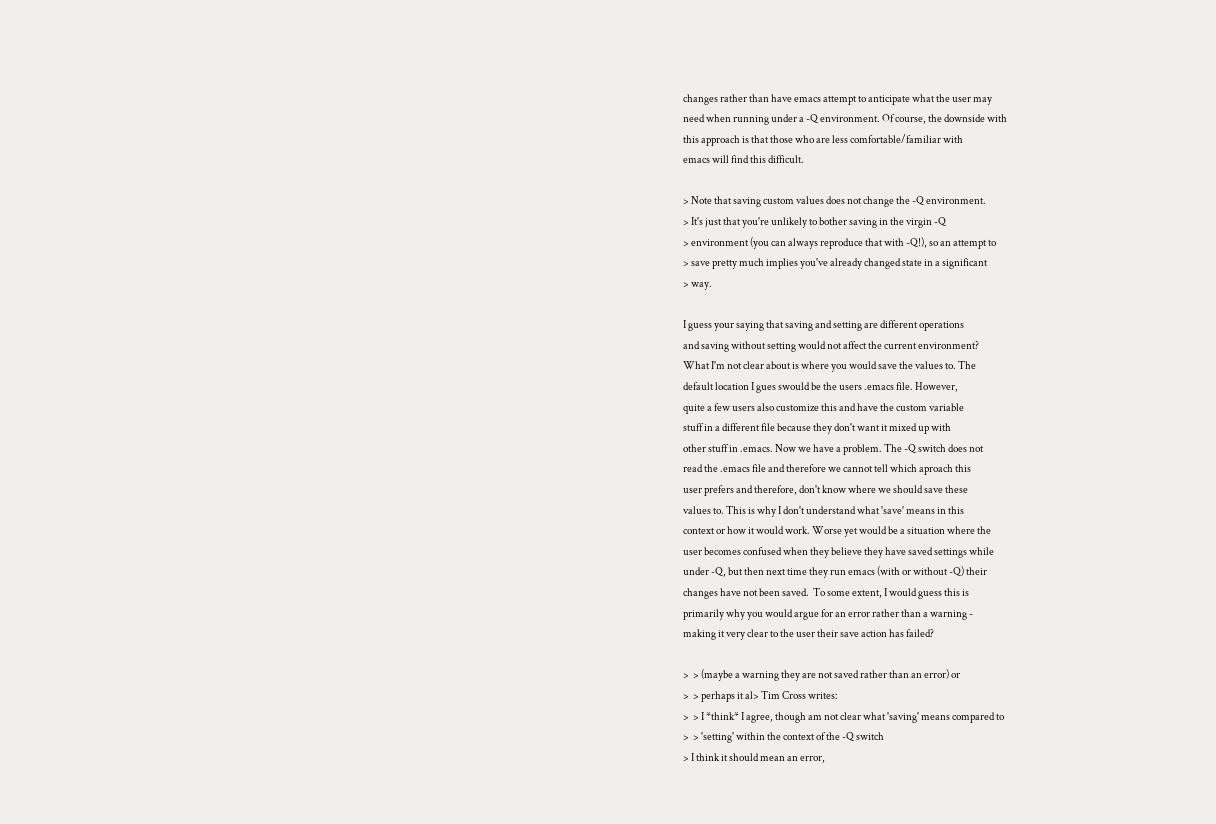changes rather than have emacs attempt to anticipate what the user may
need when running under a -Q environment. Of course, the downside with
this approach is that those who are less comfortable/familiar with
emacs will find this difficult.

> Note that saving custom values does not change the -Q environment.
> It's just that you're unlikely to bother saving in the virgin -Q
> environment (you can always reproduce that with -Q!), so an attempt to
> save pretty much implies you've already changed state in a significant
> way.

I guess your saying that saving and setting are different operations
and saving without setting would not affect the current environment?
What I'm not clear about is where you would save the values to. The
default location I gues swould be the users .emacs file. However,
quite a few users also customize this and have the custom variable
stuff in a different file because they don't want it mixed up with
other stuff in .emacs. Now we have a problem. The -Q switch does not
read the .emacs file and therefore we cannot tell which aproach this
user prefers and therefore, don't know where we should save these
values to. This is why I don't understand what 'save' means in this
context or how it would work. Worse yet would be a situation where the
user becomes confused when they believe they have saved settings while
under -Q, but then next time they run emacs (with or without -Q) their
changes have not been saved.  To some extent, I would guess this is
primarily why you would argue for an error rather than a warning -
making it very clear to the user their save action has failed?

>  > (maybe a warning they are not saved rather than an error) or
>  > perhaps it al> Tim Cross writes:
>  > I *think* I agree, though am not clear what 'saving' means compared to
>  > 'setting' within the context of the -Q switch
> I think it should mean an error,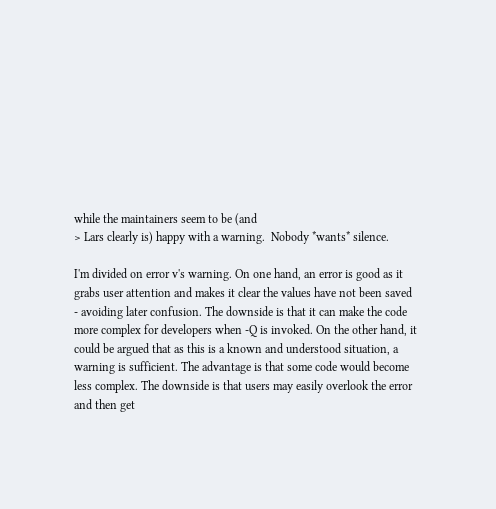while the maintainers seem to be (and
> Lars clearly is) happy with a warning.  Nobody *wants* silence.

I'm divided on error v's warning. On one hand, an error is good as it
grabs user attention and makes it clear the values have not been saved
- avoiding later confusion. The downside is that it can make the code
more complex for developers when -Q is invoked. On the other hand, it
could be argued that as this is a known and understood situation, a
warning is sufficient. The advantage is that some code would become
less complex. The downside is that users may easily overlook the error
and then get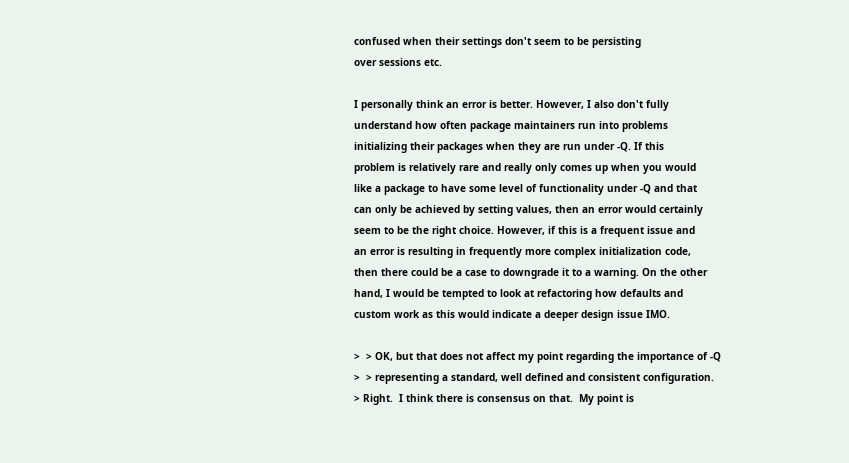confused when their settings don't seem to be persisting
over sessions etc.

I personally think an error is better. However, I also don't fully
understand how often package maintainers run into problems
initializing their packages when they are run under -Q. If this
problem is relatively rare and really only comes up when you would
like a package to have some level of functionality under -Q and that
can only be achieved by setting values, then an error would certainly
seem to be the right choice. However, if this is a frequent issue and
an error is resulting in frequently more complex initialization code,
then there could be a case to downgrade it to a warning. On the other
hand, I would be tempted to look at refactoring how defaults and
custom work as this would indicate a deeper design issue IMO.

>  > OK, but that does not affect my point regarding the importance of -Q
>  > representing a standard, well defined and consistent configuration.
> Right.  I think there is consensus on that.  My point is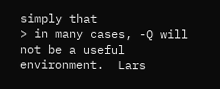simply that
> in many cases, -Q will not be a useful environment.  Lars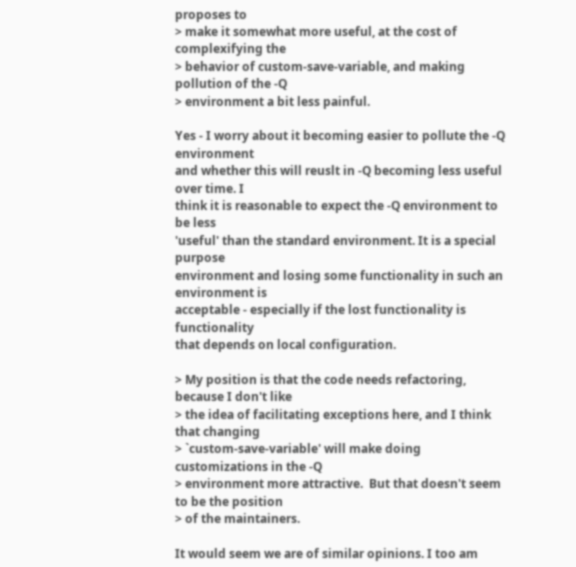proposes to
> make it somewhat more useful, at the cost of complexifying the
> behavior of custom-save-variable, and making pollution of the -Q
> environment a bit less painful.

Yes - I worry about it becoming easier to pollute the -Q environment
and whether this will reuslt in -Q becoming less useful over time. I
think it is reasonable to expect the -Q environment to be less
'useful' than the standard environment. It is a special purpose
environment and losing some functionality in such an environment is
acceptable - especially if the lost functionality is functionality
that depends on local configuration.

> My position is that the code needs refactoring, because I don't like
> the idea of facilitating exceptions here, and I think that changing
> `custom-save-variable' will make doing customizations in the -Q
> environment more attractive.  But that doesn't seem to be the position
> of the maintainers.

It would seem we are of similar opinions. I too am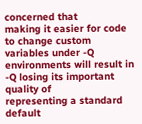concerned that
making it easier for code to change custom variables under -Q
environments will result in -Q losing its important quality of
representing a standard default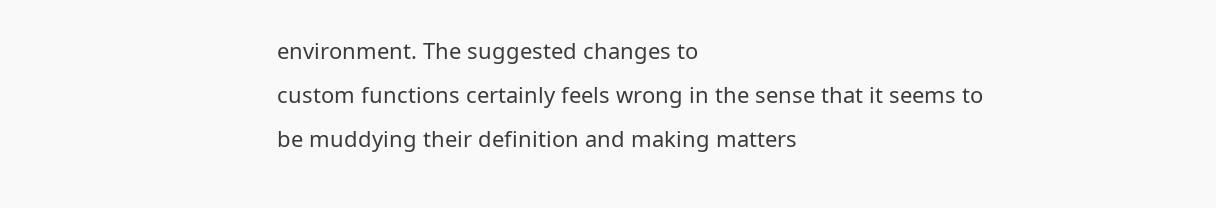environment. The suggested changes to
custom functions certainly feels wrong in the sense that it seems to
be muddying their definition and making matters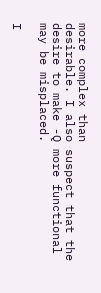more complex than
desirable. I also suspect that the desire to make -Q more functional
may be misplaced.

I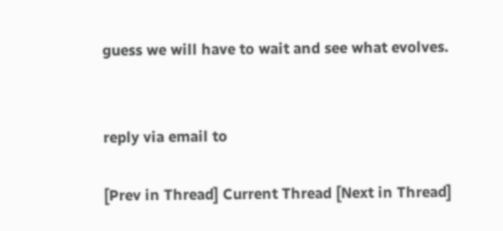guess we will have to wait and see what evolves.


reply via email to

[Prev in Thread] Current Thread [Next in Thread]